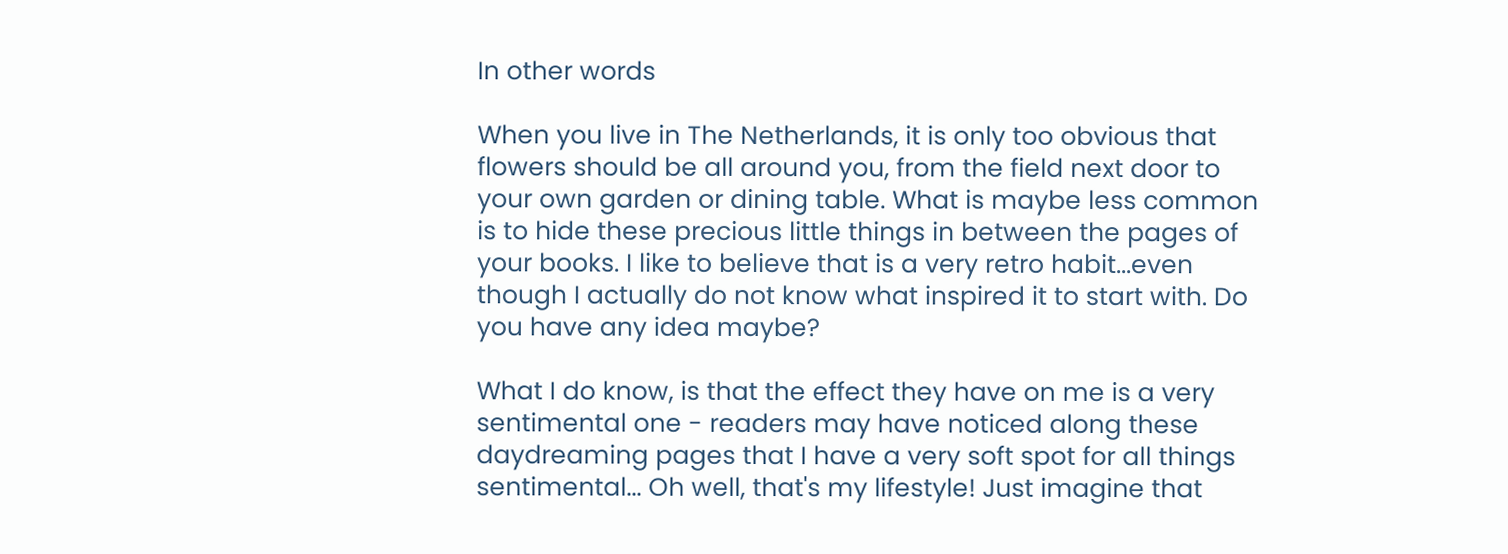In other words

When you live in The Netherlands, it is only too obvious that flowers should be all around you, from the field next door to your own garden or dining table. What is maybe less common is to hide these precious little things in between the pages of your books. I like to believe that is a very retro habit...even though I actually do not know what inspired it to start with. Do you have any idea maybe?

What I do know, is that the effect they have on me is a very sentimental one - readers may have noticed along these daydreaming pages that I have a very soft spot for all things sentimental... Oh well, that's my lifestyle! Just imagine that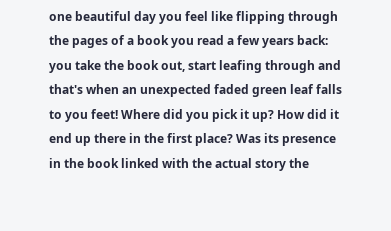one beautiful day you feel like flipping through the pages of a book you read a few years back: you take the book out, start leafing through and that's when an unexpected faded green leaf falls to you feet! Where did you pick it up? How did it end up there in the first place? Was its presence in the book linked with the actual story the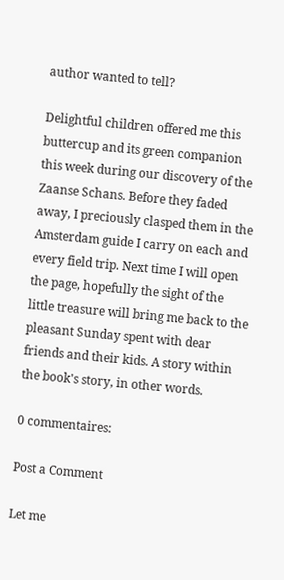author wanted to tell?

Delightful children offered me this buttercup and its green companion this week during our discovery of the Zaanse Schans. Before they faded away, I preciously clasped them in the Amsterdam guide I carry on each and every field trip. Next time I will open the page, hopefully the sight of the little treasure will bring me back to the pleasant Sunday spent with dear friends and their kids. A story within the book's story, in other words.

0 commentaires:

Post a Comment

Let me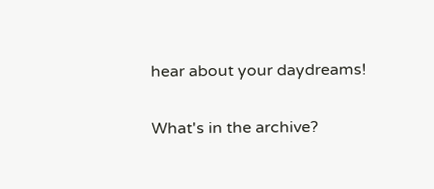hear about your daydreams!


What's in the archive?